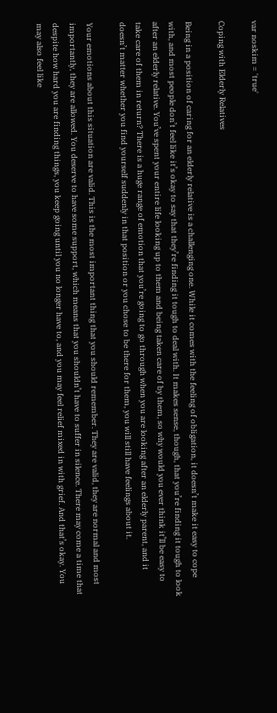var noskim = 'true'

Coping with Elderly Relatives

Being in a position of caring for an elderly relative is a challenging one. While it comes with the feeling of obligation, it doesn’t make it easy to cope with, and most people don’t feel like it’s okay to say that they’re finding it tough to deal with. It makes sense, though, that you’re finding it tough to look after an elderly relative. You’ve spent your entire life looking up to them and being taken care of by them, so why would you ever think it’ll be easy to take care of them in return? There is a huge range of emotion that you’re going to go through when you are looking after an elderly parent, and it doesn’t matter whether you find yourself suddenly in that position or you chose to be there for them, you will still have feelings about it.

Your emotions about this situation are valid. This is the most important thing that you should remember. They are valid, they are normal and most importantly, they are allowed. You deserve to have some support, which means that you shouldn’t have to suffer in silence. There may come a time that despite how hard you are finding things, you keep going until you no longer have to, and you may feel relief mixed in with grief. And that’s okay. You may also feel like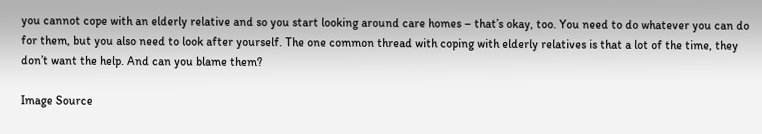you cannot cope with an elderly relative and so you start looking around care homes – that’s okay, too. You need to do whatever you can do for them, but you also need to look after yourself. The one common thread with coping with elderly relatives is that a lot of the time, they don’t want the help. And can you blame them?

Image Source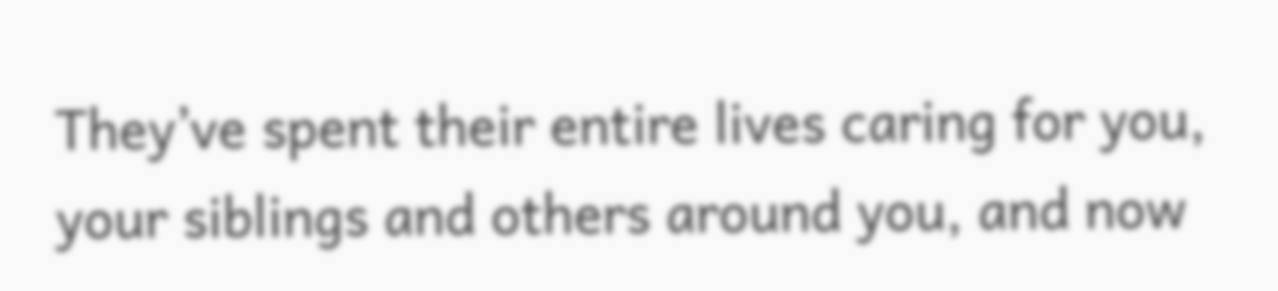They’ve spent their entire lives caring for you, your siblings and others around you, and now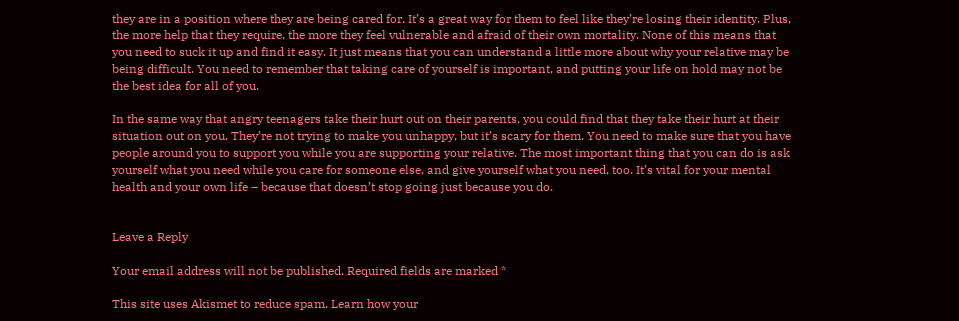they are in a position where they are being cared for. It’s a great way for them to feel like they’re losing their identity. Plus, the more help that they require, the more they feel vulnerable and afraid of their own mortality. None of this means that you need to suck it up and find it easy. It just means that you can understand a little more about why your relative may be being difficult. You need to remember that taking care of yourself is important, and putting your life on hold may not be the best idea for all of you.

In the same way that angry teenagers take their hurt out on their parents, you could find that they take their hurt at their situation out on you. They’re not trying to make you unhappy, but it’s scary for them. You need to make sure that you have people around you to support you while you are supporting your relative. The most important thing that you can do is ask yourself what you need while you care for someone else, and give yourself what you need, too. It’s vital for your mental health and your own life – because that doesn’t stop going just because you do.


Leave a Reply

Your email address will not be published. Required fields are marked *

This site uses Akismet to reduce spam. Learn how your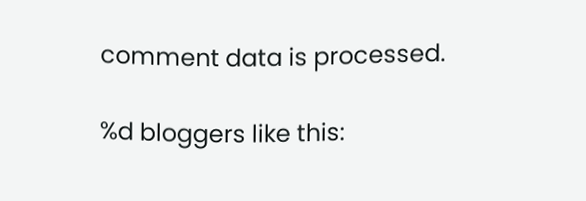comment data is processed.

%d bloggers like this: